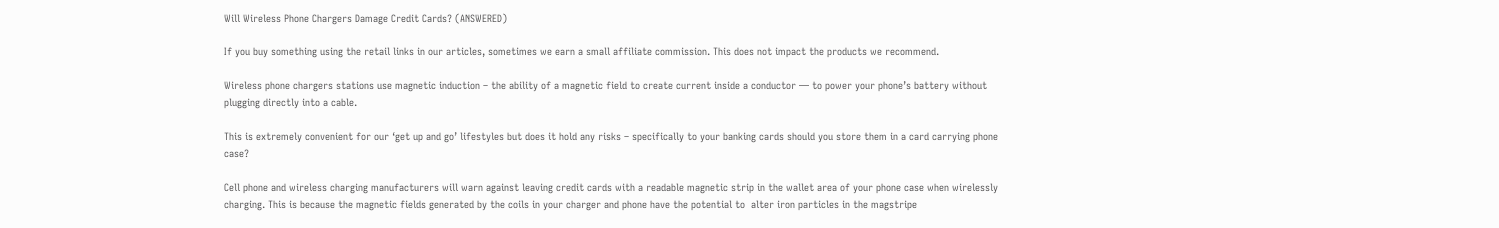Will Wireless Phone Chargers Damage Credit Cards? (ANSWERED)

If you buy something using the retail links in our articles, sometimes we earn a small affiliate commission. This does not impact the products we recommend.

Wireless phone chargers stations use magnetic induction – the ability of a magnetic field to create current inside a conductor — to power your phone’s battery without plugging directly into a cable.

This is extremely convenient for our ‘get up and go’ lifestyles but does it hold any risks – specifically to your banking cards should you store them in a card carrying phone case?

Cell phone and wireless charging manufacturers will warn against leaving credit cards with a readable magnetic strip in the wallet area of your phone case when wirelessly charging. This is because the magnetic fields generated by the coils in your charger and phone have the potential to  alter iron particles in the magstripe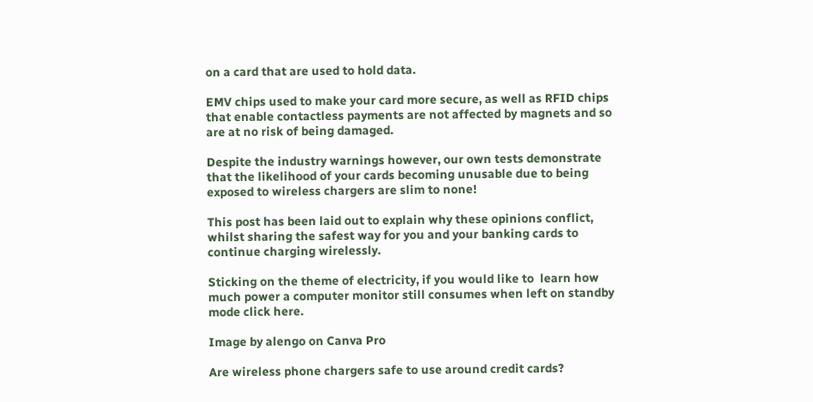on a card that are used to hold data.

EMV chips used to make your card more secure, as well as RFID chips that enable contactless payments are not affected by magnets and so are at no risk of being damaged.

Despite the industry warnings however, our own tests demonstrate that the likelihood of your cards becoming unusable due to being exposed to wireless chargers are slim to none!

This post has been laid out to explain why these opinions conflict, whilst sharing the safest way for you and your banking cards to continue charging wirelessly.

Sticking on the theme of electricity, if you would like to  learn how much power a computer monitor still consumes when left on standby mode click here.

Image by alengo on Canva Pro

Are wireless phone chargers safe to use around credit cards?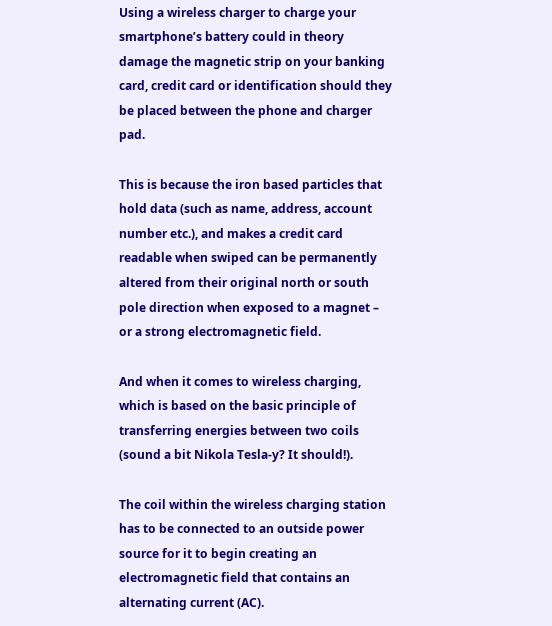Using a wireless charger to charge your smartphone’s battery could in theory damage the magnetic strip on your banking card, credit card or identification should they be placed between the phone and charger pad.

This is because the iron based particles that hold data (such as name, address, account number etc.), and makes a credit card readable when swiped can be permanently altered from their original north or south pole direction when exposed to a magnet – or a strong electromagnetic field.

And when it comes to wireless charging, which is based on the basic principle of transferring energies between two coils (sound a bit Nikola Tesla-y? It should!).

The coil within the wireless charging station has to be connected to an outside power source for it to begin creating an electromagnetic field that contains an alternating current (AC).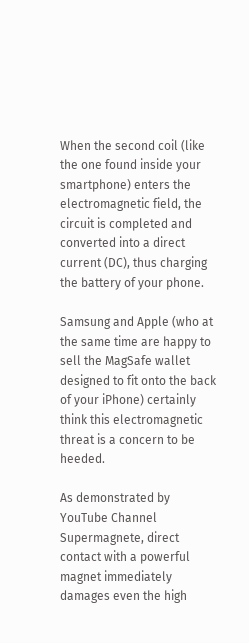When the second coil (like the one found inside your smartphone) enters the electromagnetic field, the circuit is completed and converted into a direct current (DC), thus charging the battery of your phone.

Samsung and Apple (who at the same time are happy to sell the MagSafe wallet designed to fit onto the back of your iPhone) certainly think this electromagnetic threat is a concern to be heeded.

As demonstrated by YouTube Channel Supermagnete, direct contact with a powerful magnet immediately damages even the high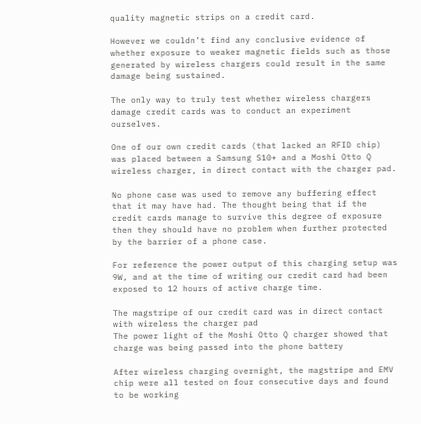quality magnetic strips on a credit card.

However we couldn’t find any conclusive evidence of whether exposure to weaker magnetic fields such as those generated by wireless chargers could result in the same damage being sustained.

The only way to truly test whether wireless chargers damage credit cards was to conduct an experiment ourselves.

One of our own credit cards (that lacked an RFID chip) was placed between a Samsung S10+ and a Moshi Otto Q wireless charger, in direct contact with the charger pad.

No phone case was used to remove any buffering effect that it may have had. The thought being that if the credit cards manage to survive this degree of exposure then they should have no problem when further protected by the barrier of a phone case.

For reference the power output of this charging setup was 9W, and at the time of writing our credit card had been exposed to 12 hours of active charge time.

The magstripe of our credit card was in direct contact with wireless the charger pad
The power light of the Moshi Otto Q charger showed that charge was being passed into the phone battery

After wireless charging overnight, the magstripe and EMV chip were all tested on four consecutive days and found to be working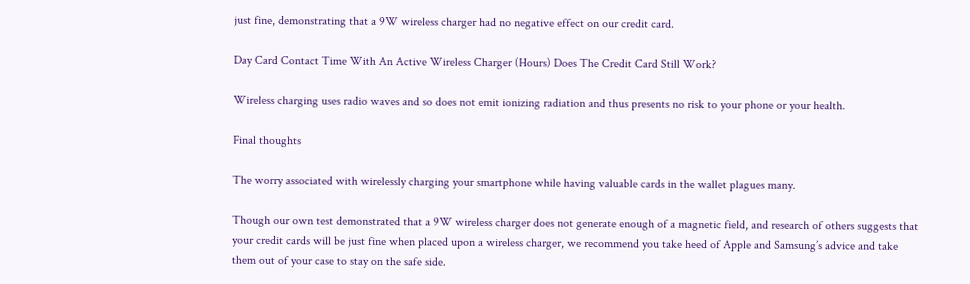just fine, demonstrating that a 9W wireless charger had no negative effect on our credit card.

Day Card Contact Time With An Active Wireless Charger (Hours) Does The Credit Card Still Work?

Wireless charging uses radio waves and so does not emit ionizing radiation and thus presents no risk to your phone or your health.

Final thoughts

The worry associated with wirelessly charging your smartphone while having valuable cards in the wallet plagues many.

Though our own test demonstrated that a 9W wireless charger does not generate enough of a magnetic field, and research of others suggests that your credit cards will be just fine when placed upon a wireless charger, we recommend you take heed of Apple and Samsung’s advice and take them out of your case to stay on the safe side.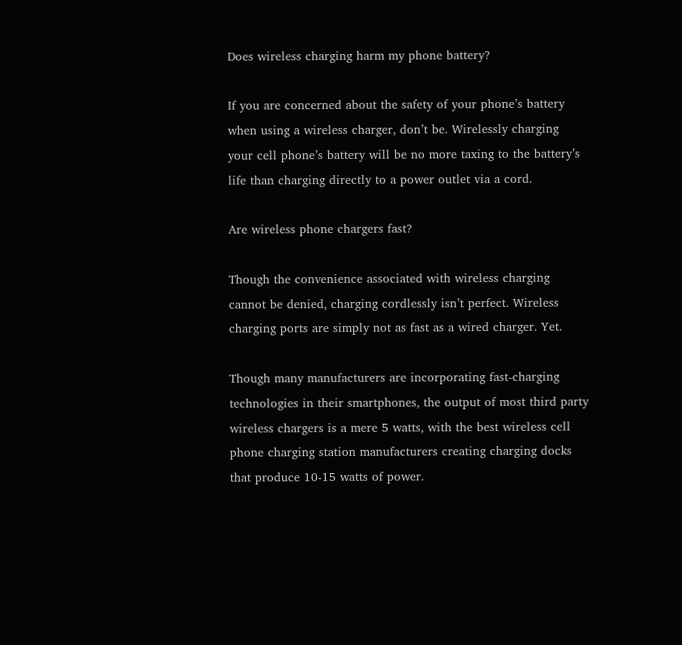Does wireless charging harm my phone battery?

If you are concerned about the safety of your phone’s battery when using a wireless charger, don’t be. Wirelessly charging your cell phone’s battery will be no more taxing to the battery’s life than charging directly to a power outlet via a cord.

Are wireless phone chargers fast?

Though the convenience associated with wireless charging cannot be denied, charging cordlessly isn’t perfect. Wireless charging ports are simply not as fast as a wired charger. Yet.

Though many manufacturers are incorporating fast-charging technologies in their smartphones, the output of most third party wireless chargers is a mere 5 watts, with the best wireless cell phone charging station manufacturers creating charging docks that produce 10-15 watts of power.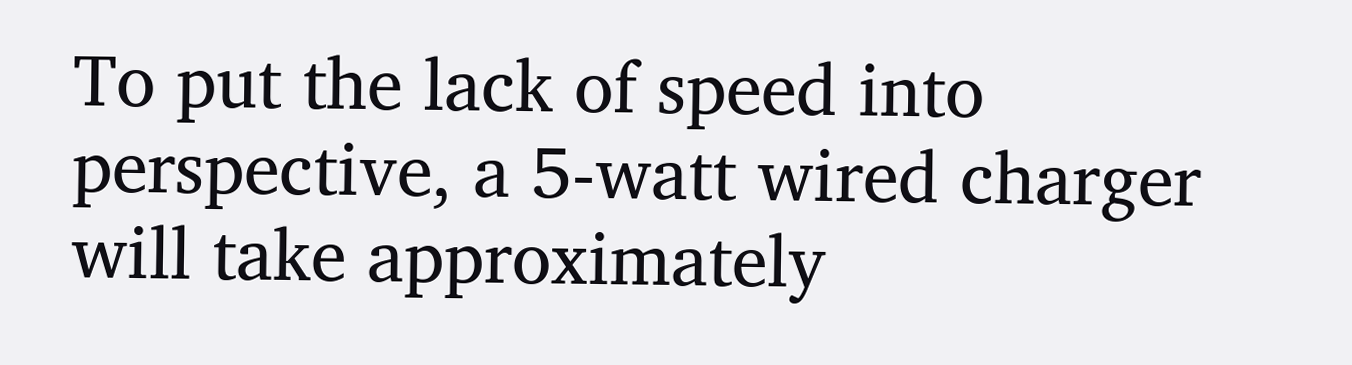To put the lack of speed into perspective, a 5-watt wired charger will take approximately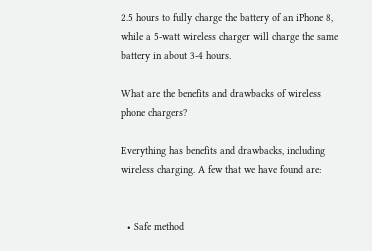2.5 hours to fully charge the battery of an iPhone 8, while a 5-watt wireless charger will charge the same battery in about 3-4 hours.

What are the benefits and drawbacks of wireless phone chargers?

Everything has benefits and drawbacks, including wireless charging. A few that we have found are:


  • Safe method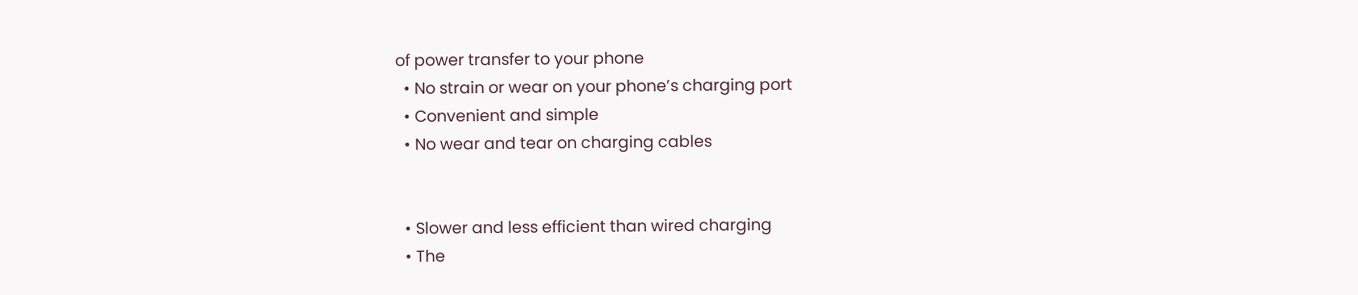of power transfer to your phone
  • No strain or wear on your phone’s charging port
  • Convenient and simple
  • No wear and tear on charging cables


  • Slower and less efficient than wired charging
  • The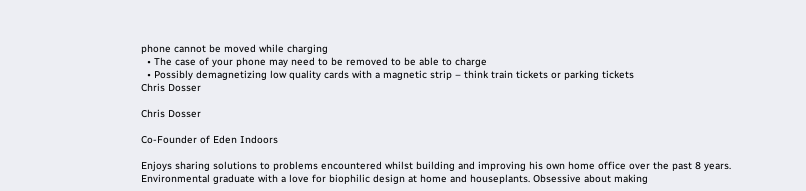phone cannot be moved while charging
  • The case of your phone may need to be removed to be able to charge
  • Possibly demagnetizing low quality cards with a magnetic strip – think train tickets or parking tickets
Chris Dosser

Chris Dosser

Co-Founder of Eden Indoors

Enjoys sharing solutions to problems encountered whilst building and improving his own home office over the past 8 years. Environmental graduate with a love for biophilic design at home and houseplants. Obsessive about making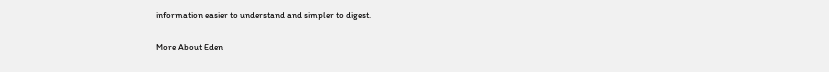information easier to understand and simpler to digest.

More About Eden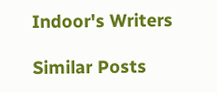Indoor's Writers

Similar Posts